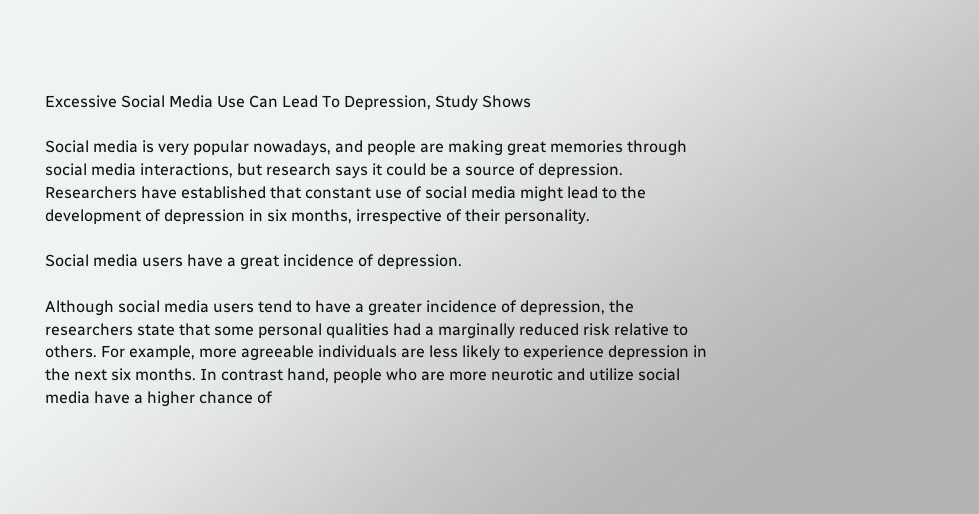Excessive Social Media Use Can Lead To Depression, Study Shows

Social media is very popular nowadays, and people are making great memories through social media interactions, but research says it could be a source of depression. Researchers have established that constant use of social media might lead to the development of depression in six months, irrespective of their personality.

Social media users have a great incidence of depression.

Although social media users tend to have a greater incidence of depression, the researchers state that some personal qualities had a marginally reduced risk relative to others. For example, more agreeable individuals are less likely to experience depression in the next six months. In contrast hand, people who are more neurotic and utilize social media have a higher chance of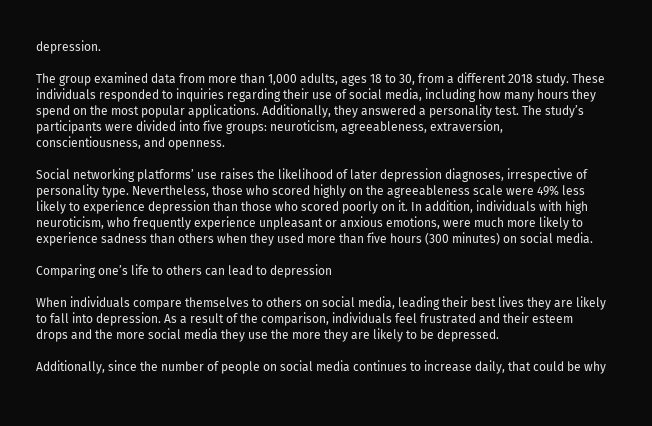depression.

The group examined data from more than 1,000 adults, ages 18 to 30, from a different 2018 study. These individuals responded to inquiries regarding their use of social media, including how many hours they spend on the most popular applications. Additionally, they answered a personality test. The study’s participants were divided into five groups: neuroticism, agreeableness, extraversion, conscientiousness, and openness.

Social networking platforms’ use raises the likelihood of later depression diagnoses, irrespective of personality type. Nevertheless, those who scored highly on the agreeableness scale were 49% less likely to experience depression than those who scored poorly on it. In addition, individuals with high neuroticism, who frequently experience unpleasant or anxious emotions, were much more likely to experience sadness than others when they used more than five hours (300 minutes) on social media.

Comparing one’s life to others can lead to depression

When individuals compare themselves to others on social media, leading their best lives they are likely to fall into depression. As a result of the comparison, individuals feel frustrated and their esteem drops and the more social media they use the more they are likely to be depressed.

Additionally, since the number of people on social media continues to increase daily, that could be why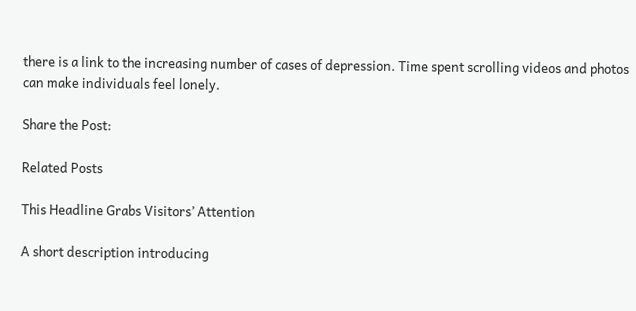there is a link to the increasing number of cases of depression. Time spent scrolling videos and photos can make individuals feel lonely.

Share the Post:

Related Posts

This Headline Grabs Visitors’ Attention

A short description introducing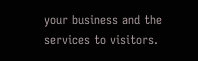your business and the services to visitors.